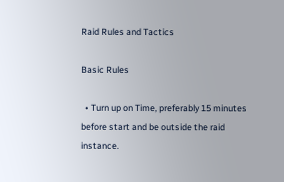Raid Rules and Tactics

Basic Rules

  • Turn up on Time, preferably 15 minutes before start and be outside the raid instance.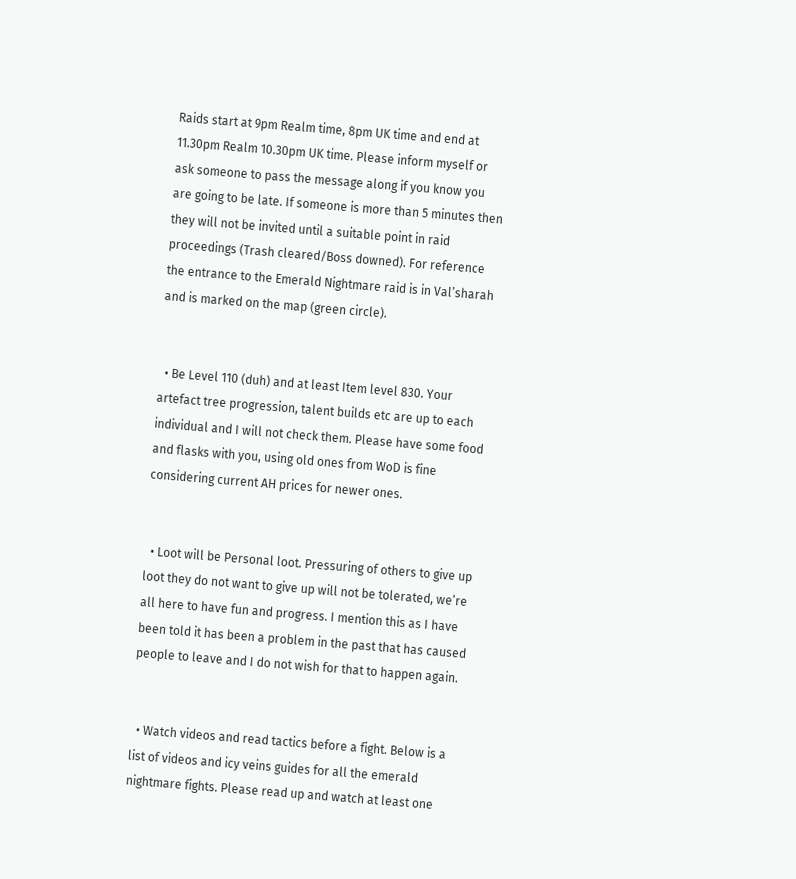Raids start at 9pm Realm time, 8pm UK time and end at 11.30pm Realm 10.30pm UK time. Please inform myself or ask someone to pass the message along if you know you are going to be late. If someone is more than 5 minutes then they will not be invited until a suitable point in raid proceedings (Trash cleared/Boss downed). For reference the entrance to the Emerald Nightmare raid is in Val’sharah and is marked on the map (green circle).


  • Be Level 110 (duh) and at least Item level 830. Your artefact tree progression, talent builds etc are up to each individual and I will not check them. Please have some food and flasks with you, using old ones from WoD is fine considering current AH prices for newer ones.


  • Loot will be Personal loot. Pressuring of others to give up loot they do not want to give up will not be tolerated, we’re all here to have fun and progress. I mention this as I have been told it has been a problem in the past that has caused people to leave and I do not wish for that to happen again.


  • Watch videos and read tactics before a fight. Below is a list of videos and icy veins guides for all the emerald nightmare fights. Please read up and watch at least one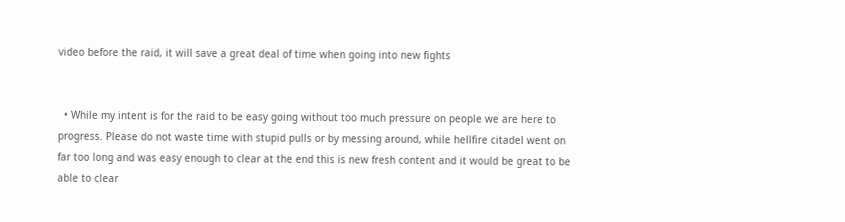video before the raid, it will save a great deal of time when going into new fights


  • While my intent is for the raid to be easy going without too much pressure on people we are here to progress. Please do not waste time with stupid pulls or by messing around, while hellfire citadel went on far too long and was easy enough to clear at the end this is new fresh content and it would be great to be able to clear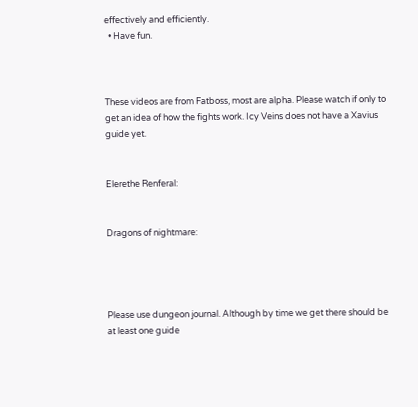effectively and efficiently.
  • Have fun.



These videos are from Fatboss, most are alpha. Please watch if only to get an idea of how the fights work. Icy Veins does not have a Xavius guide yet.


Elerethe Renferal:


Dragons of nightmare:




Please use dungeon journal. Although by time we get there should be at least one guide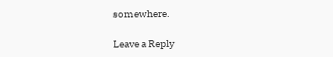somewhere.

Leave a Reply